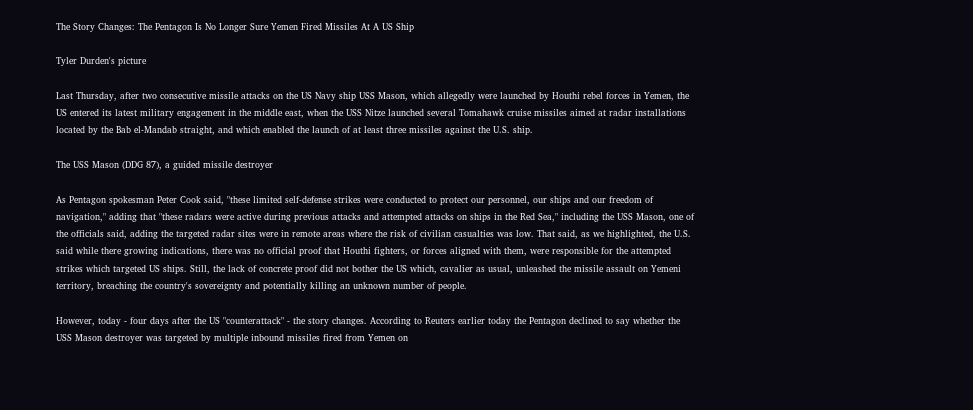The Story Changes: The Pentagon Is No Longer Sure Yemen Fired Missiles At A US Ship

Tyler Durden's picture

Last Thursday, after two consecutive missile attacks on the US Navy ship USS Mason, which allegedly were launched by Houthi rebel forces in Yemen, the US entered its latest military engagement in the middle east, when the USS Nitze launched several Tomahawk cruise missiles aimed at radar installations located by the Bab el-Mandab straight, and which enabled the launch of at least three missiles against the U.S. ship.

The USS Mason (DDG 87), a guided missile destroyer

As Pentagon spokesman Peter Cook said, "these limited self-defense strikes were conducted to protect our personnel, our ships and our freedom of navigation," adding that "these radars were active during previous attacks and attempted attacks on ships in the Red Sea," including the USS Mason, one of the officials said, adding the targeted radar sites were in remote areas where the risk of civilian casualties was low. That said, as we highlighted, the U.S. said while there growing indications, there was no official proof that Houthi fighters, or forces aligned with them, were responsible for the attempted strikes which targeted US ships. Still, the lack of concrete proof did not bother the US which, cavalier as usual, unleashed the missile assault on Yemeni territory, breaching the country's sovereignty and potentially killing an unknown number of people.

However, today - four days after the US "counterattack" - the story changes. According to Reuters earlier today the Pentagon declined to say whether the USS Mason destroyer was targeted by multiple inbound missiles fired from Yemen on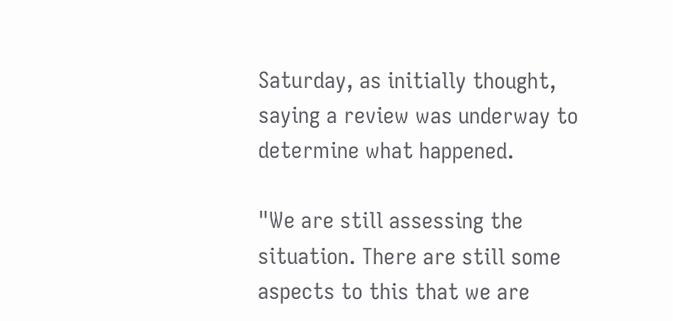Saturday, as initially thought, saying a review was underway to determine what happened.

"We are still assessing the situation. There are still some aspects to this that we are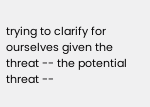trying to clarify for ourselves given the threat -- the potential threat --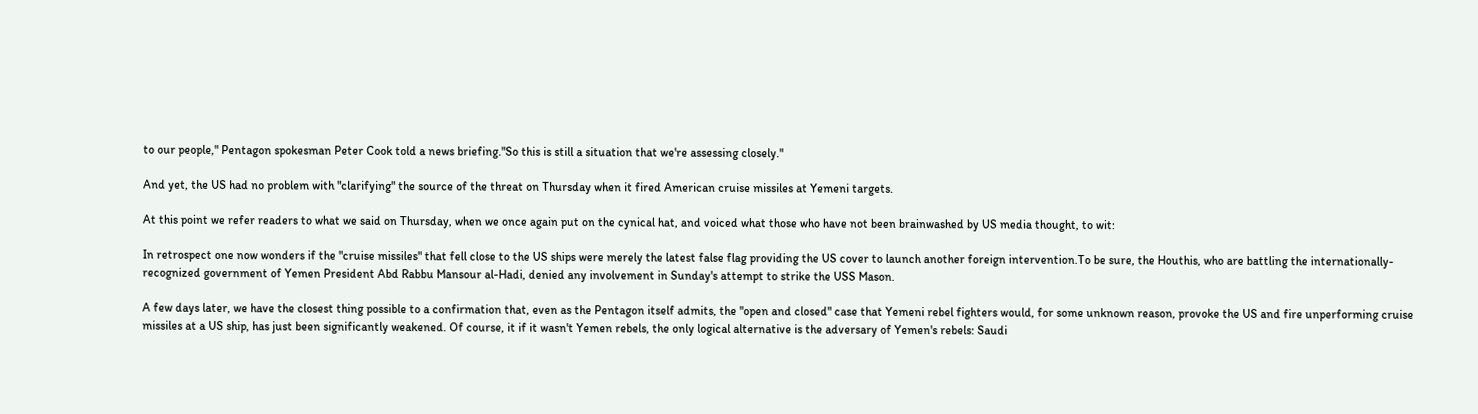to our people," Pentagon spokesman Peter Cook told a news briefing."So this is still a situation that we're assessing closely."

And yet, the US had no problem with "clarifying" the source of the threat on Thursday when it fired American cruise missiles at Yemeni targets.

At this point we refer readers to what we said on Thursday, when we once again put on the cynical hat, and voiced what those who have not been brainwashed by US media thought, to wit:

In retrospect one now wonders if the "cruise missiles" that fell close to the US ships were merely the latest false flag providing the US cover to launch another foreign intervention.To be sure, the Houthis, who are battling the internationally-recognized government of Yemen President Abd Rabbu Mansour al-Hadi, denied any involvement in Sunday's attempt to strike the USS Mason.

A few days later, we have the closest thing possible to a confirmation that, even as the Pentagon itself admits, the "open and closed" case that Yemeni rebel fighters would, for some unknown reason, provoke the US and fire unperforming cruise missiles at a US ship, has just been significantly weakened. Of course, it if it wasn't Yemen rebels, the only logical alternative is the adversary of Yemen's rebels: Saudi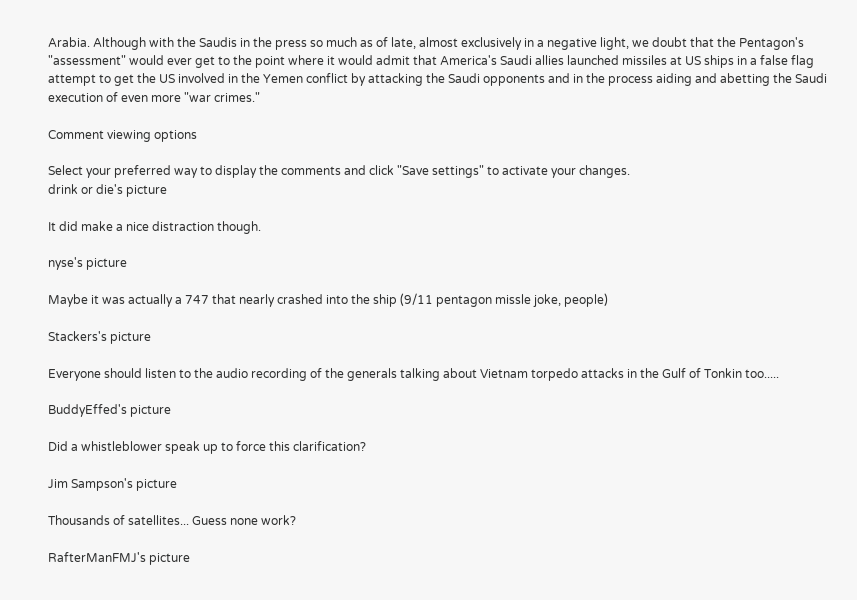Arabia. Although with the Saudis in the press so much as of late, almost exclusively in a negative light, we doubt that the Pentagon's "assessment" would ever get to the point where it would admit that America's Saudi allies launched missiles at US ships in a false flag attempt to get the US involved in the Yemen conflict by attacking the Saudi opponents and in the process aiding and abetting the Saudi execution of even more "war crimes."

Comment viewing options

Select your preferred way to display the comments and click "Save settings" to activate your changes.
drink or die's picture

It did make a nice distraction though.

nyse's picture

Maybe it was actually a 747 that nearly crashed into the ship (9/11 pentagon missle joke, people)

Stackers's picture

Everyone should listen to the audio recording of the generals talking about Vietnam torpedo attacks in the Gulf of Tonkin too.....

BuddyEffed's picture

Did a whistleblower speak up to force this clarification?

Jim Sampson's picture

Thousands of satellites... Guess none work?

RafterManFMJ's picture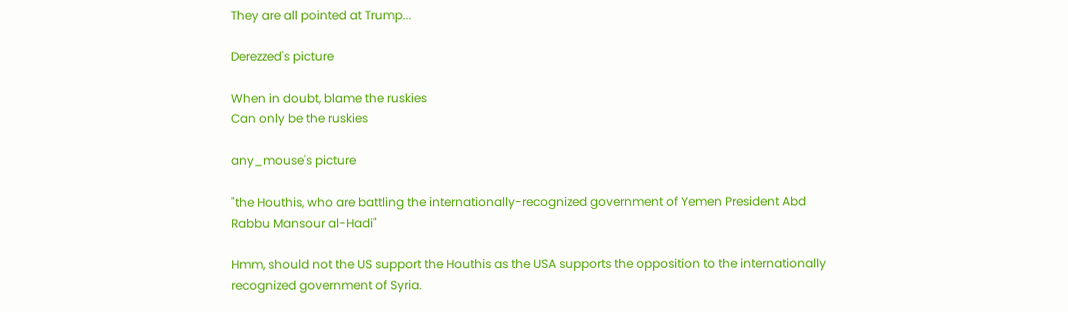They are all pointed at Trump...

Derezzed's picture

When in doubt, blame the ruskies
Can only be the ruskies

any_mouse's picture

"the Houthis, who are battling the internationally-recognized government of Yemen President Abd Rabbu Mansour al-Hadi"

Hmm, should not the US support the Houthis as the USA supports the opposition to the internationally recognized government of Syria.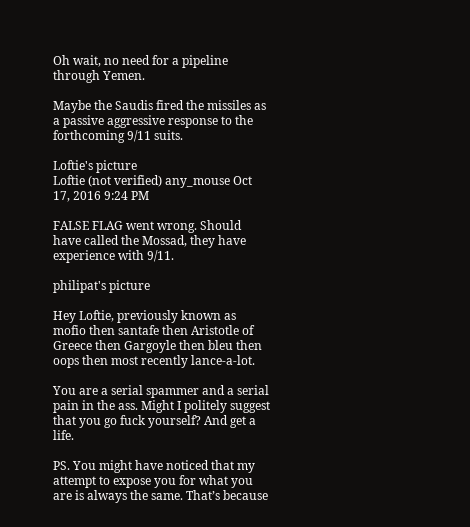Oh wait, no need for a pipeline through Yemen.

Maybe the Saudis fired the missiles as a passive aggressive response to the forthcoming 9/11 suits.

Loftie's picture
Loftie (not verified) any_mouse Oct 17, 2016 9:24 PM

FALSE FLAG went wrong. Should have called the Mossad, they have experience with 9/11.

philipat's picture

Hey Loftie, previously known as mofio then santafe then Aristotle of Greece then Gargoyle then bleu then oops then most recently lance-a-lot.

You are a serial spammer and a serial pain in the ass. Might I politely suggest that you go fuck yourself? And get a life.

PS. You might have noticed that my attempt to expose you for what you are is always the same. That’s because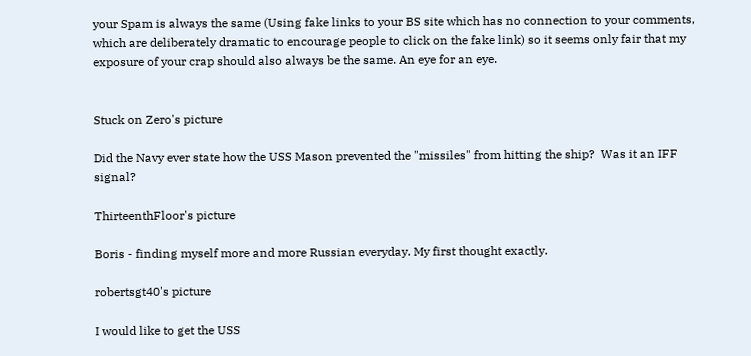your Spam is always the same (Using fake links to your BS site which has no connection to your comments, which are deliberately dramatic to encourage people to click on the fake link) so it seems only fair that my exposure of your crap should also always be the same. An eye for an eye.


Stuck on Zero's picture

Did the Navy ever state how the USS Mason prevented the "missiles" from hitting the ship?  Was it an IFF signal?

ThirteenthFloor's picture

Boris - finding myself more and more Russian everyday. My first thought exactly.

robertsgt40's picture

I would like to get the USS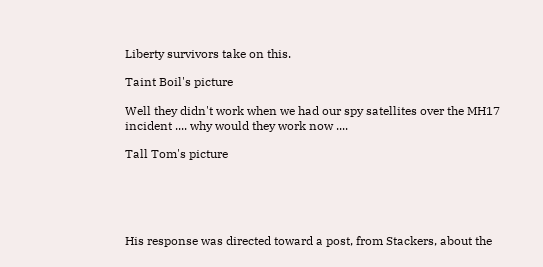Liberty survivors take on this.

Taint Boil's picture

Well they didn't work when we had our spy satellites over the MH17 incident .... why would they work now ....

Tall Tom's picture





His response was directed toward a post, from Stackers, about the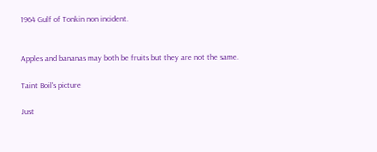1964 Gulf of Tonkin non incident.


Apples and bananas may both be fruits but they are not the same.

Taint Boil's picture

Just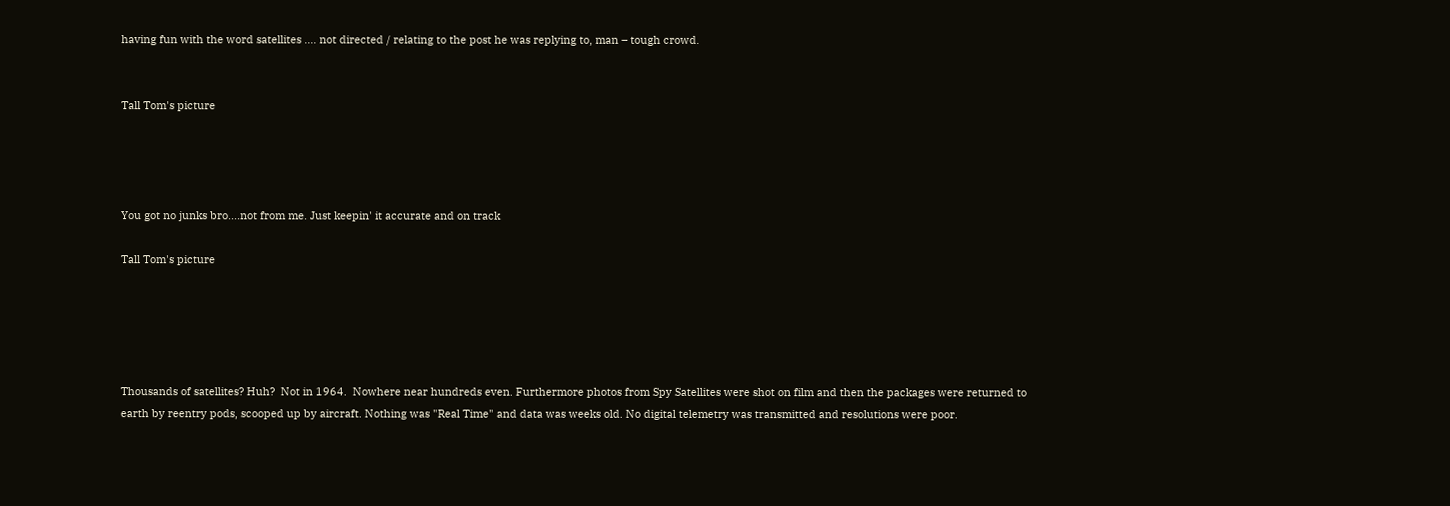having fun with the word satellites .... not directed / relating to the post he was replying to, man – tough crowd.


Tall Tom's picture




You got no junks bro....not from me. Just keepin' it accurate and on track

Tall Tom's picture





Thousands of satellites? Huh?  Not in 1964.  Nowhere near hundreds even. Furthermore photos from Spy Satellites were shot on film and then the packages were returned to earth by reentry pods, scooped up by aircraft. Nothing was "Real Time" and data was weeks old. No digital telemetry was transmitted and resolutions were poor.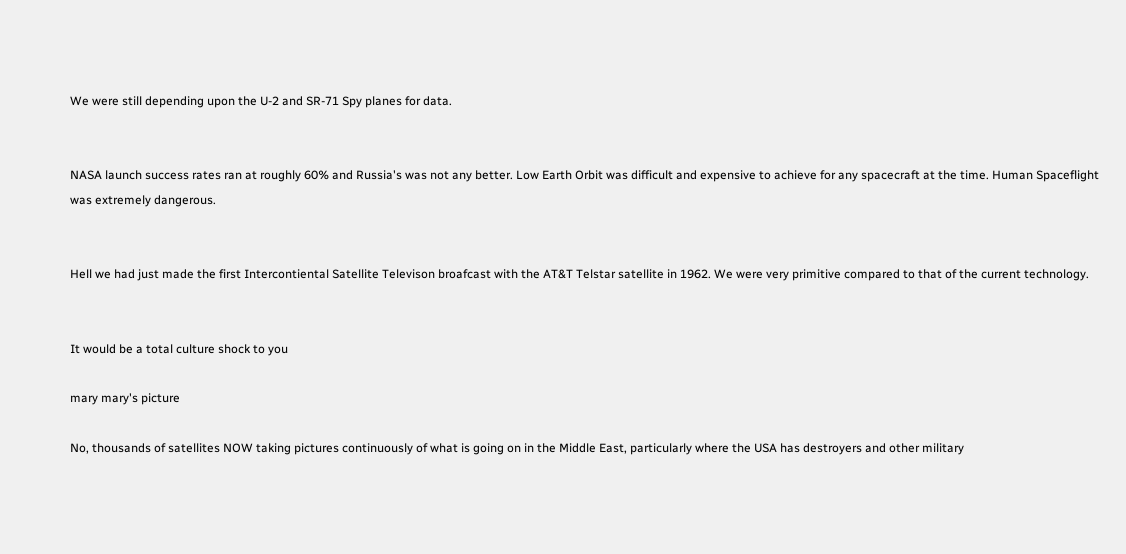We were still depending upon the U-2 and SR-71 Spy planes for data.


NASA launch success rates ran at roughly 60% and Russia's was not any better. Low Earth Orbit was difficult and expensive to achieve for any spacecraft at the time. Human Spaceflight was extremely dangerous.


Hell we had just made the first Intercontiental Satellite Televison broafcast with the AT&T Telstar satellite in 1962. We were very primitive compared to that of the current technology.


It would be a total culture shock to you

mary mary's picture

No, thousands of satellites NOW taking pictures continuously of what is going on in the Middle East, particularly where the USA has destroyers and other military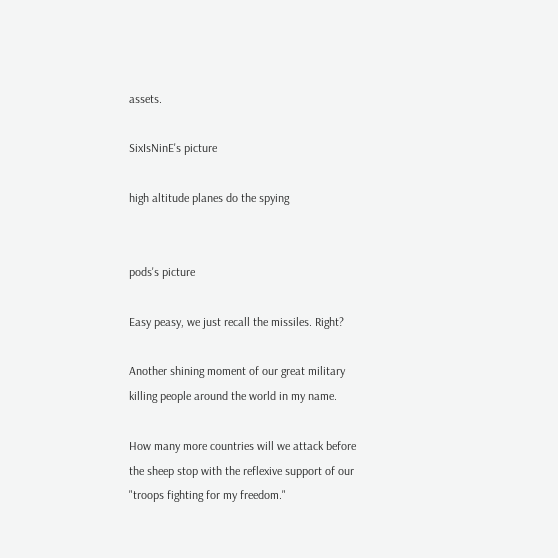assets.

SixIsNinE's picture

high altitude planes do the spying


pods's picture

Easy peasy, we just recall the missiles. Right?

Another shining moment of our great military killing people around the world in my name.

How many more countries will we attack before the sheep stop with the reflexive support of our "troops fighting for my freedom."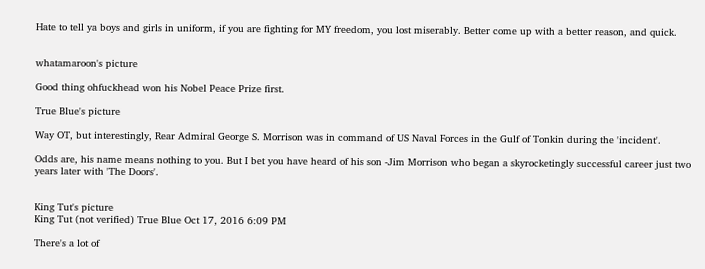Hate to tell ya boys and girls in uniform, if you are fighting for MY freedom, you lost miserably. Better come up with a better reason, and quick.


whatamaroon's picture

Good thing ohfuckhead won his Nobel Peace Prize first.

True Blue's picture

Way OT, but interestingly, Rear Admiral George S. Morrison was in command of US Naval Forces in the Gulf of Tonkin during the 'incident'.

Odds are, his name means nothing to you. But I bet you have heard of his son -Jim Morrison who began a skyrocketingly successful career just two years later with 'The Doors'.


King Tut's picture
King Tut (not verified) True Blue Oct 17, 2016 6:09 PM

There's a lot of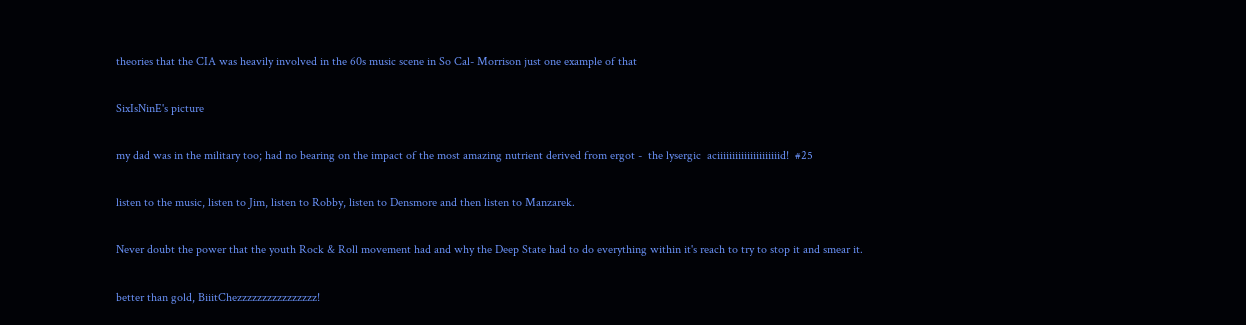theories that the CIA was heavily involved in the 60s music scene in So Cal- Morrison just one example of that

SixIsNinE's picture

my dad was in the military too; had no bearing on the impact of the most amazing nutrient derived from ergot -  the lysergic  aciiiiiiiiiiiiiiiiiiiiid!  #25

listen to the music, listen to Jim, listen to Robby, listen to Densmore and then listen to Manzarek.

Never doubt the power that the youth Rock & Roll movement had and why the Deep State had to do everything within it's reach to try to stop it and smear it.

better than gold, BiiitChezzzzzzzzzzzzzzzz!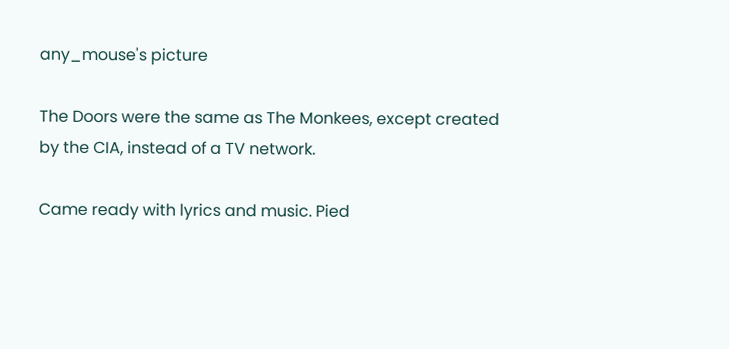any_mouse's picture

The Doors were the same as The Monkees, except created by the CIA, instead of a TV network.

Came ready with lyrics and music. Pied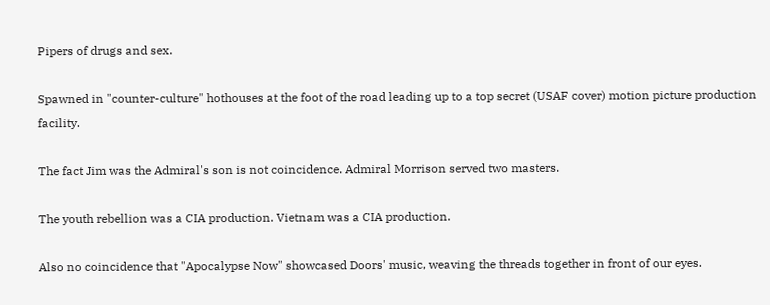Pipers of drugs and sex.

Spawned in "counter-culture" hothouses at the foot of the road leading up to a top secret (USAF cover) motion picture production facility.

The fact Jim was the Admiral's son is not coincidence. Admiral Morrison served two masters.

The youth rebellion was a CIA production. Vietnam was a CIA production.

Also no coincidence that "Apocalypse Now" showcased Doors' music, weaving the threads together in front of our eyes.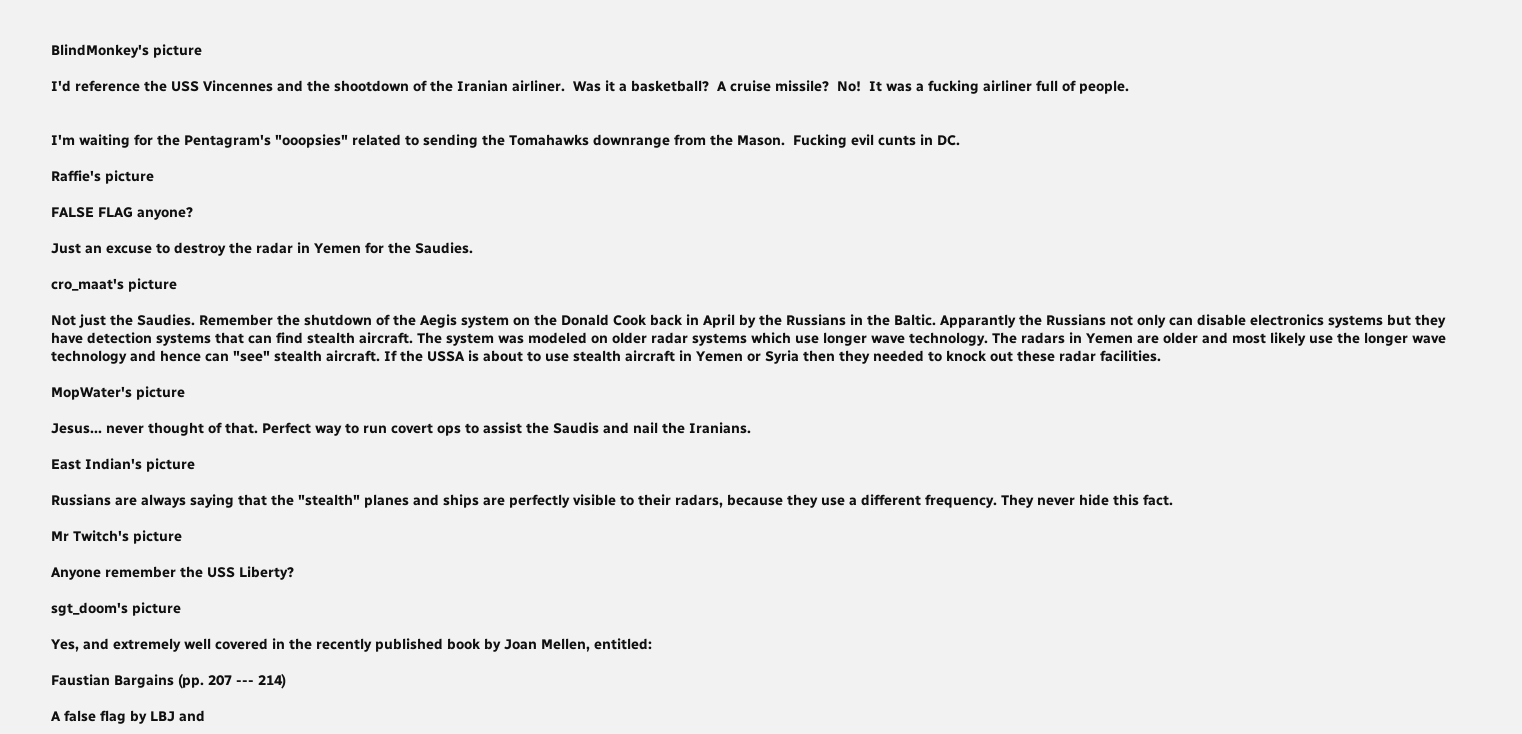BlindMonkey's picture

I'd reference the USS Vincennes and the shootdown of the Iranian airliner.  Was it a basketball?  A cruise missile?  No!  It was a fucking airliner full of people.


I'm waiting for the Pentagram's "ooopsies" related to sending the Tomahawks downrange from the Mason.  Fucking evil cunts in DC.

Raffie's picture

FALSE FLAG anyone?

Just an excuse to destroy the radar in Yemen for the Saudies.

cro_maat's picture

Not just the Saudies. Remember the shutdown of the Aegis system on the Donald Cook back in April by the Russians in the Baltic. Apparantly the Russians not only can disable electronics systems but they have detection systems that can find stealth aircraft. The system was modeled on older radar systems which use longer wave technology. The radars in Yemen are older and most likely use the longer wave technology and hence can "see" stealth aircraft. If the USSA is about to use stealth aircraft in Yemen or Syria then they needed to knock out these radar facilities.

MopWater's picture

Jesus... never thought of that. Perfect way to run covert ops to assist the Saudis and nail the Iranians.

East Indian's picture

Russians are always saying that the "stealth" planes and ships are perfectly visible to their radars, because they use a different frequency. They never hide this fact.

Mr Twitch's picture

Anyone remember the USS Liberty?

sgt_doom's picture

Yes, and extremely well covered in the recently published book by Joan Mellen, entitled:

Faustian Bargains (pp. 207 --- 214)

A false flag by LBJ and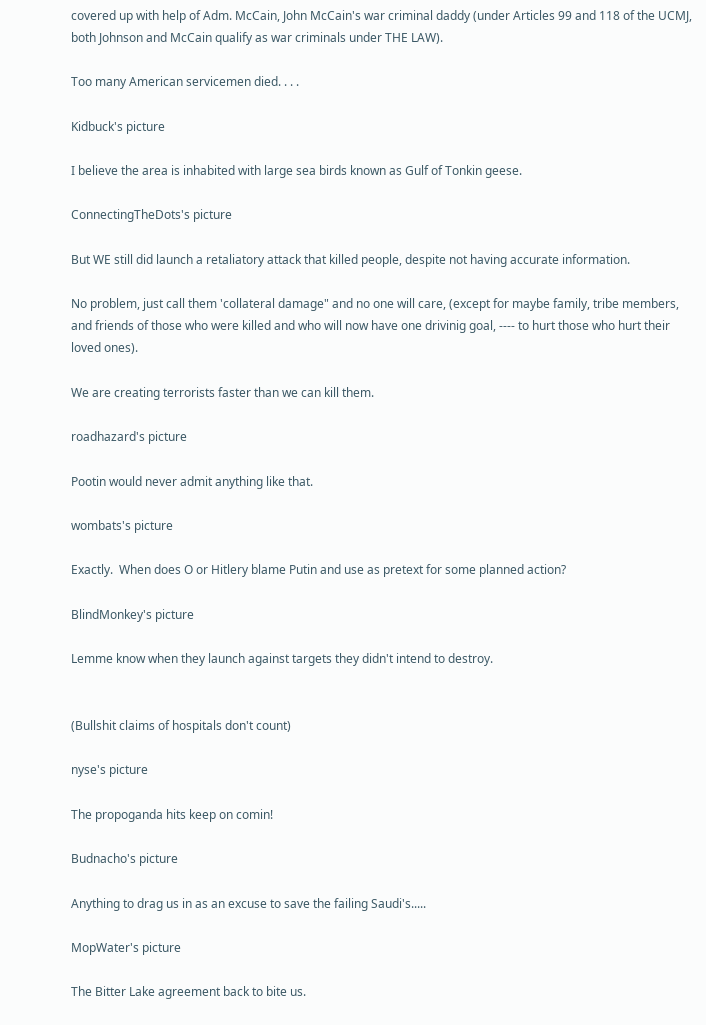covered up with help of Adm. McCain, John McCain's war criminal daddy (under Articles 99 and 118 of the UCMJ, both Johnson and McCain qualify as war criminals under THE LAW).

Too many American servicemen died. . . .

Kidbuck's picture

I believe the area is inhabited with large sea birds known as Gulf of Tonkin geese.

ConnectingTheDots's picture

But WE still did launch a retaliatory attack that killed people, despite not having accurate information.

No problem, just call them 'collateral damage" and no one will care, (except for maybe family, tribe members, and friends of those who were killed and who will now have one drivinig goal, ---- to hurt those who hurt their loved ones).

We are creating terrorists faster than we can kill them.

roadhazard's picture

Pootin would never admit anything like that.

wombats's picture

Exactly.  When does O or Hitlery blame Putin and use as pretext for some planned action?

BlindMonkey's picture

Lemme know when they launch against targets they didn't intend to destroy.


(Bullshit claims of hospitals don't count)

nyse's picture

The propoganda hits keep on comin!

Budnacho's picture

Anything to drag us in as an excuse to save the failing Saudi's.....

MopWater's picture

The Bitter Lake agreement back to bite us.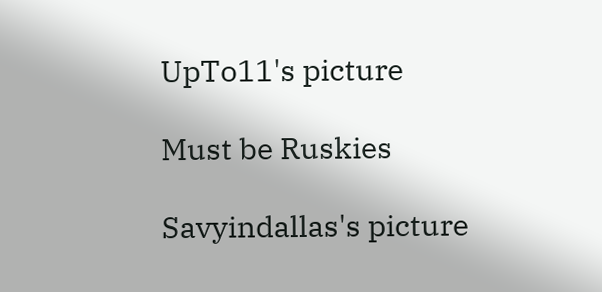UpTo11's picture

Must be Ruskies

Savyindallas's picture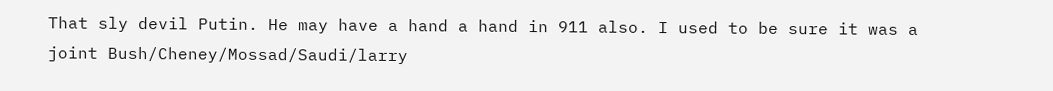That sly devil Putin. He may have a hand a hand in 911 also. I used to be sure it was a joint Bush/Cheney/Mossad/Saudi/larry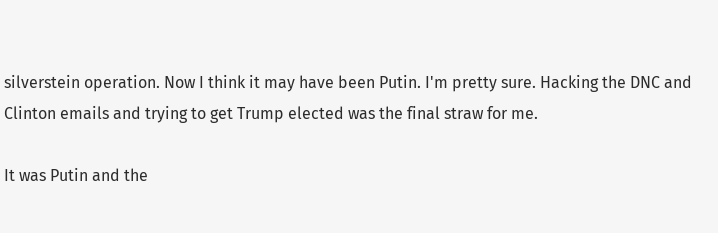silverstein operation. Now I think it may have been Putin. I'm pretty sure. Hacking the DNC and Clinton emails and trying to get Trump elected was the final straw for me.

It was Putin and the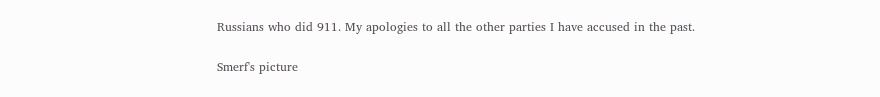Russians who did 911. My apologies to all the other parties I have accused in the past.

Smerf's picture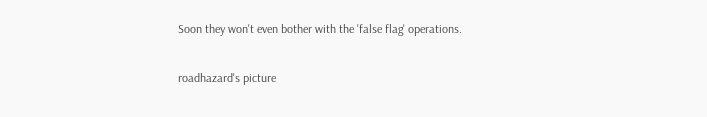Soon they won't even bother with the 'false flag' operations.

roadhazard's picture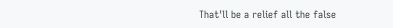That'll be a relief all the false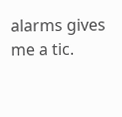alarms gives me a tic.